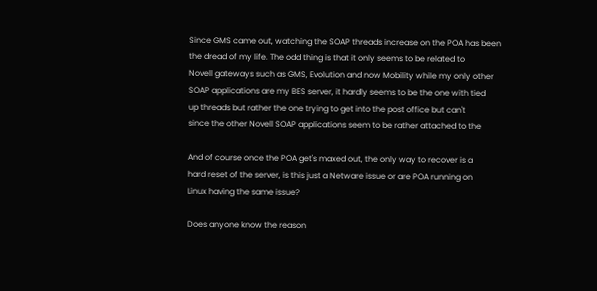Since GMS came out, watching the SOAP threads increase on the POA has been
the dread of my life. The odd thing is that it only seems to be related to
Novell gateways such as GMS, Evolution and now Mobility while my only other
SOAP applications are my BES server, it hardly seems to be the one with tied
up threads but rather the one trying to get into the post office but can't
since the other Novell SOAP applications seem to be rather attached to the

And of course once the POA get's maxed out, the only way to recover is a
hard reset of the server, is this just a Netware issue or are POA running on
Linux having the same issue?

Does anyone know the reason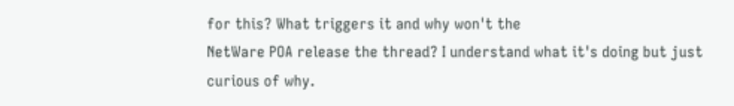for this? What triggers it and why won't the
NetWare POA release the thread? I understand what it's doing but just
curious of why.